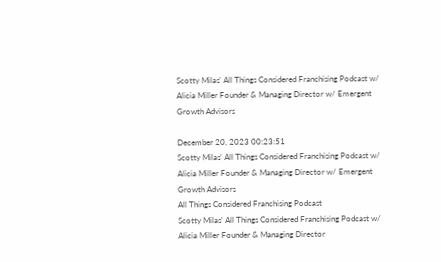Scotty Milas' All Things Considered Franchising Podcast w/ Alicia Miller Founder & Managing Director w/ Emergent Growth Advisors

December 20, 2023 00:23:51
Scotty Milas' All Things Considered Franchising Podcast w/ Alicia Miller Founder & Managing Director w/ Emergent Growth Advisors
All Things Considered Franchising Podcast
Scotty Milas' All Things Considered Franchising Podcast w/ Alicia Miller Founder & Managing Director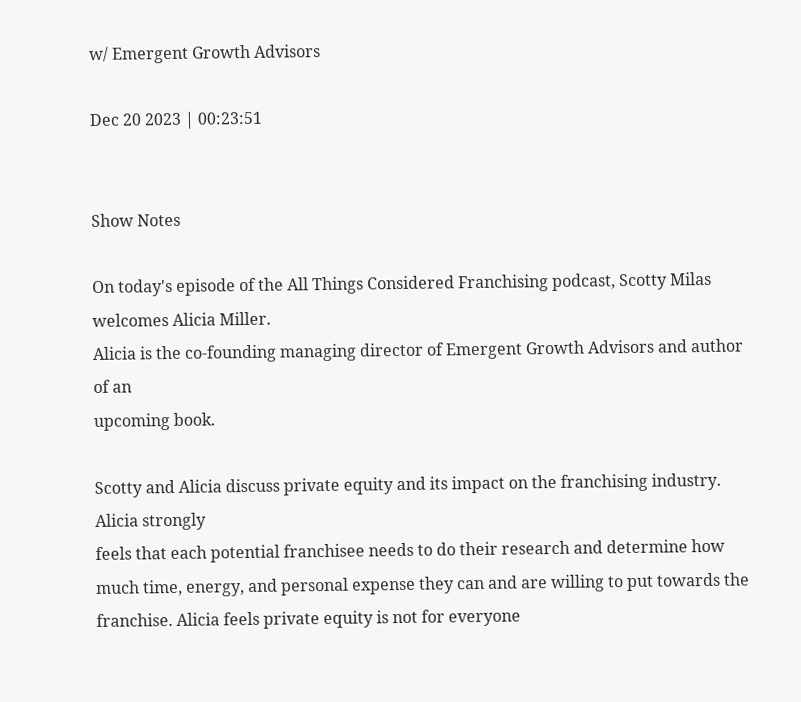w/ Emergent Growth Advisors

Dec 20 2023 | 00:23:51


Show Notes

On today's episode of the All Things Considered Franchising podcast, Scotty Milas welcomes Alicia Miller.
Alicia is the co-founding managing director of Emergent Growth Advisors and author of an
upcoming book.

Scotty and Alicia discuss private equity and its impact on the franchising industry. Alicia strongly
feels that each potential franchisee needs to do their research and determine how much time, energy, and personal expense they can and are willing to put towards the franchise. Alicia feels private equity is not for everyone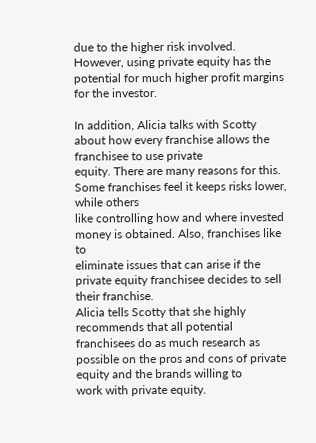due to the higher risk involved. However, using private equity has the potential for much higher profit margins for the investor.

In addition, Alicia talks with Scotty about how every franchise allows the franchisee to use private
equity. There are many reasons for this. Some franchises feel it keeps risks lower, while others
like controlling how and where invested money is obtained. Also, franchises like to
eliminate issues that can arise if the private equity franchisee decides to sell their franchise.
Alicia tells Scotty that she highly recommends that all potential franchisees do as much research as
possible on the pros and cons of private equity and the brands willing to
work with private equity.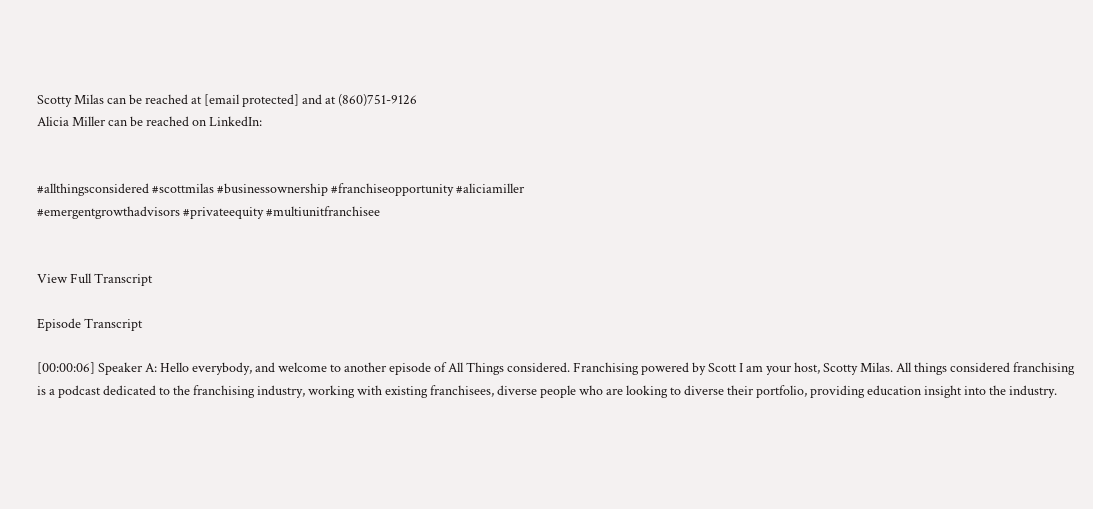Scotty Milas can be reached at [email protected] and at (860)751-9126
Alicia Miller can be reached on LinkedIn:


#allthingsconsidered #scottmilas #businessownership #franchiseopportunity #aliciamiller
#emergentgrowthadvisors #privateequity #multiunitfranchisee


View Full Transcript

Episode Transcript

[00:00:06] Speaker A: Hello everybody, and welcome to another episode of All Things considered. Franchising powered by Scott I am your host, Scotty Milas. All things considered franchising is a podcast dedicated to the franchising industry, working with existing franchisees, diverse people who are looking to diverse their portfolio, providing education insight into the industry.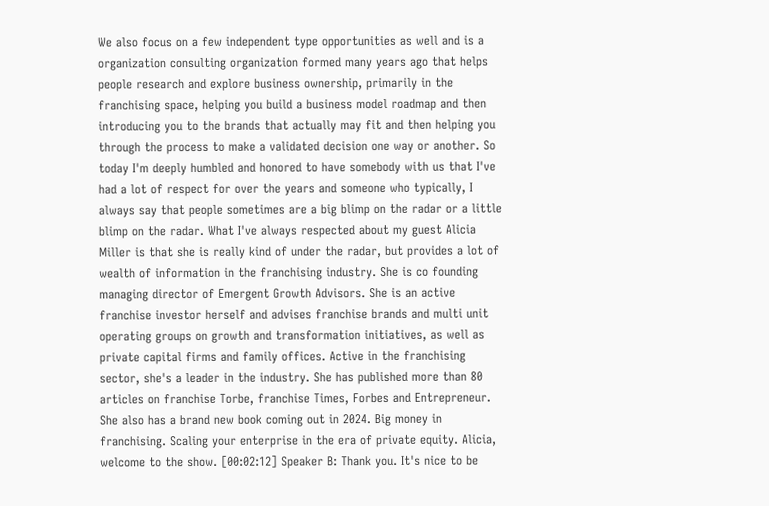We also focus on a few independent type opportunities as well and is a organization consulting organization formed many years ago that helps people research and explore business ownership, primarily in the franchising space, helping you build a business model roadmap and then introducing you to the brands that actually may fit and then helping you through the process to make a validated decision one way or another. So today I'm deeply humbled and honored to have somebody with us that I've had a lot of respect for over the years and someone who typically, I always say that people sometimes are a big blimp on the radar or a little blimp on the radar. What I've always respected about my guest Alicia Miller is that she is really kind of under the radar, but provides a lot of wealth of information in the franchising industry. She is co founding managing director of Emergent Growth Advisors. She is an active franchise investor herself and advises franchise brands and multi unit operating groups on growth and transformation initiatives, as well as private capital firms and family offices. Active in the franchising sector, she's a leader in the industry. She has published more than 80 articles on franchise Torbe, franchise Times, Forbes and Entrepreneur. She also has a brand new book coming out in 2024. Big money in franchising. Scaling your enterprise in the era of private equity. Alicia, welcome to the show. [00:02:12] Speaker B: Thank you. It's nice to be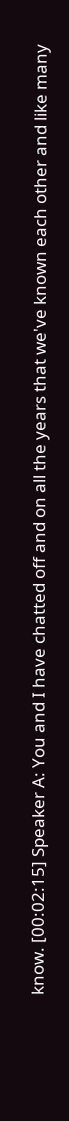know. [00:02:15] Speaker A: You and I have chatted off and on all the years that we've known each other and like many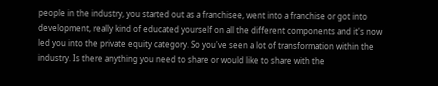people in the industry, you started out as a franchisee, went into a franchise or got into development, really kind of educated yourself on all the different components and it's now led you into the private equity category. So you've seen a lot of transformation within the industry. Is there anything you need to share or would like to share with the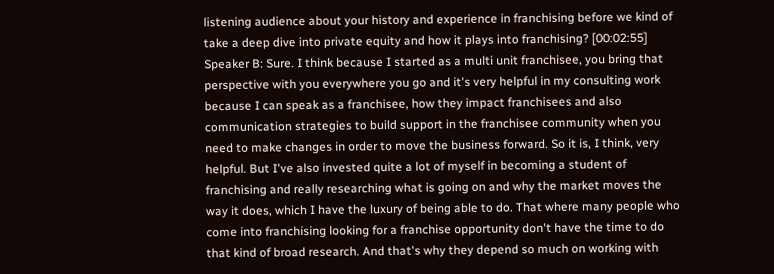listening audience about your history and experience in franchising before we kind of take a deep dive into private equity and how it plays into franchising? [00:02:55] Speaker B: Sure. I think because I started as a multi unit franchisee, you bring that perspective with you everywhere you go and it's very helpful in my consulting work because I can speak as a franchisee, how they impact franchisees and also communication strategies to build support in the franchisee community when you need to make changes in order to move the business forward. So it is, I think, very helpful. But I've also invested quite a lot of myself in becoming a student of franchising and really researching what is going on and why the market moves the way it does, which I have the luxury of being able to do. That where many people who come into franchising looking for a franchise opportunity don't have the time to do that kind of broad research. And that's why they depend so much on working with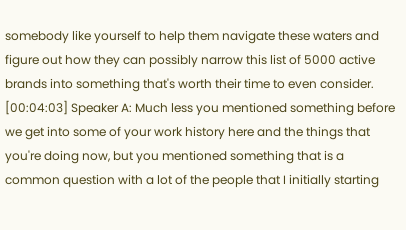somebody like yourself to help them navigate these waters and figure out how they can possibly narrow this list of 5000 active brands into something that's worth their time to even consider. [00:04:03] Speaker A: Much less you mentioned something before we get into some of your work history here and the things that you're doing now, but you mentioned something that is a common question with a lot of the people that I initially starting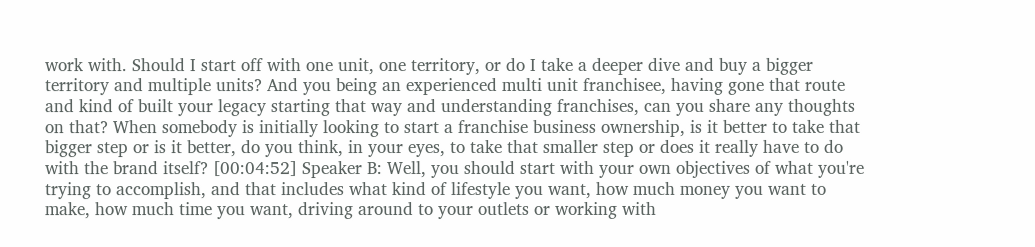work with. Should I start off with one unit, one territory, or do I take a deeper dive and buy a bigger territory and multiple units? And you being an experienced multi unit franchisee, having gone that route and kind of built your legacy starting that way and understanding franchises, can you share any thoughts on that? When somebody is initially looking to start a franchise business ownership, is it better to take that bigger step or is it better, do you think, in your eyes, to take that smaller step or does it really have to do with the brand itself? [00:04:52] Speaker B: Well, you should start with your own objectives of what you're trying to accomplish, and that includes what kind of lifestyle you want, how much money you want to make, how much time you want, driving around to your outlets or working with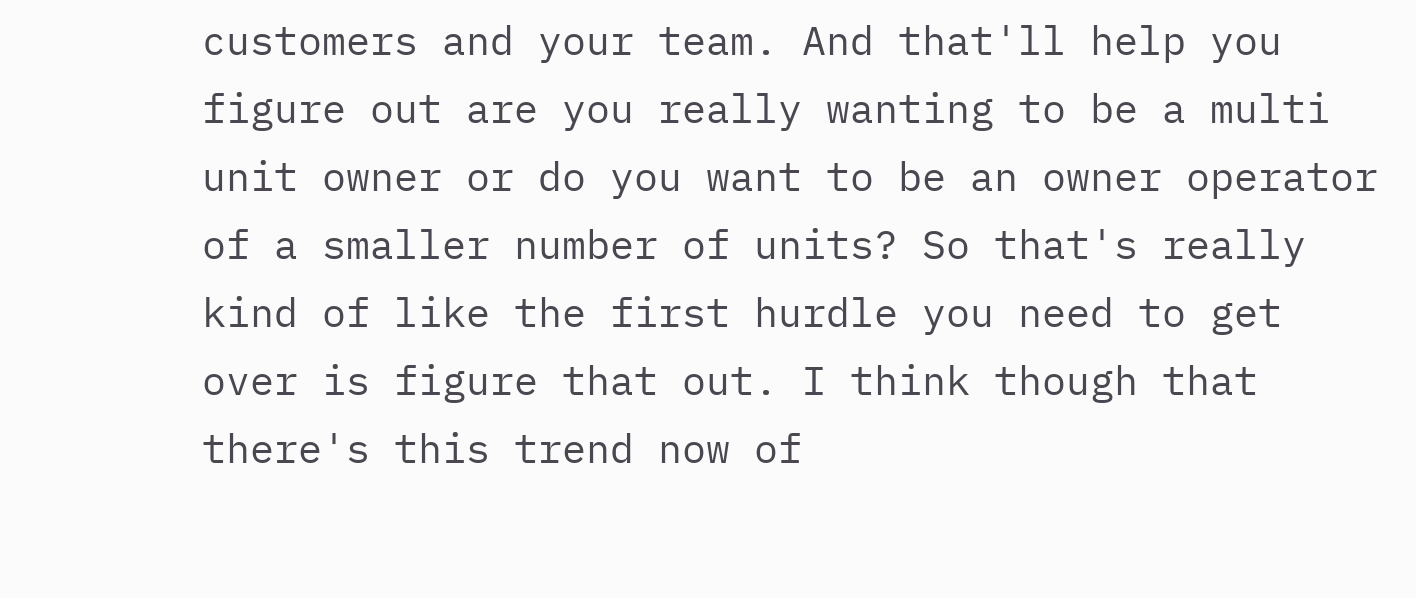customers and your team. And that'll help you figure out are you really wanting to be a multi unit owner or do you want to be an owner operator of a smaller number of units? So that's really kind of like the first hurdle you need to get over is figure that out. I think though that there's this trend now of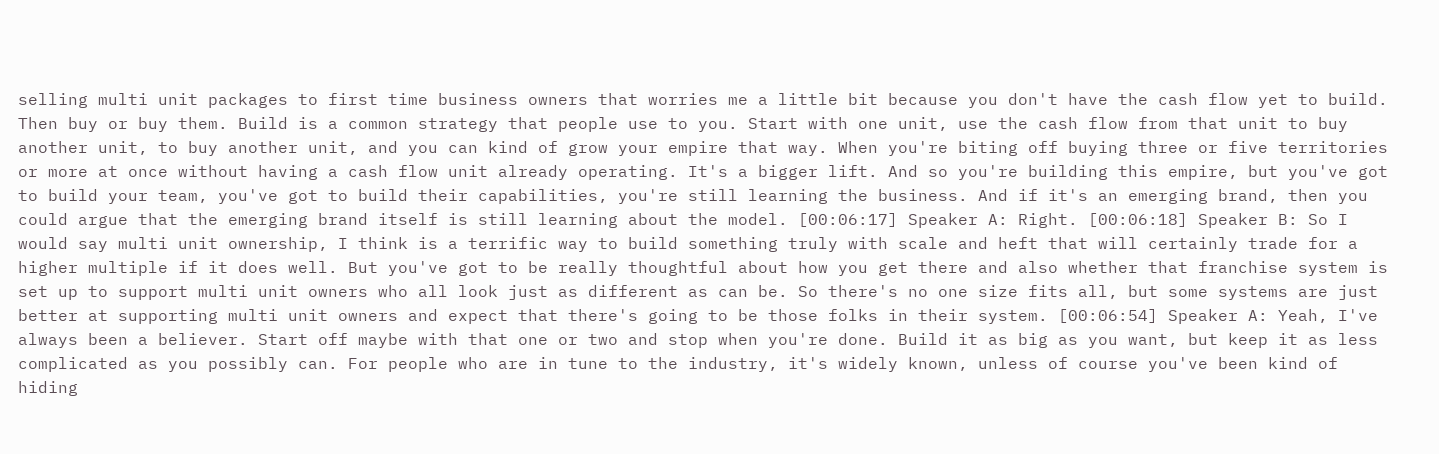selling multi unit packages to first time business owners that worries me a little bit because you don't have the cash flow yet to build. Then buy or buy them. Build is a common strategy that people use to you. Start with one unit, use the cash flow from that unit to buy another unit, to buy another unit, and you can kind of grow your empire that way. When you're biting off buying three or five territories or more at once without having a cash flow unit already operating. It's a bigger lift. And so you're building this empire, but you've got to build your team, you've got to build their capabilities, you're still learning the business. And if it's an emerging brand, then you could argue that the emerging brand itself is still learning about the model. [00:06:17] Speaker A: Right. [00:06:18] Speaker B: So I would say multi unit ownership, I think is a terrific way to build something truly with scale and heft that will certainly trade for a higher multiple if it does well. But you've got to be really thoughtful about how you get there and also whether that franchise system is set up to support multi unit owners who all look just as different as can be. So there's no one size fits all, but some systems are just better at supporting multi unit owners and expect that there's going to be those folks in their system. [00:06:54] Speaker A: Yeah, I've always been a believer. Start off maybe with that one or two and stop when you're done. Build it as big as you want, but keep it as less complicated as you possibly can. For people who are in tune to the industry, it's widely known, unless of course you've been kind of hiding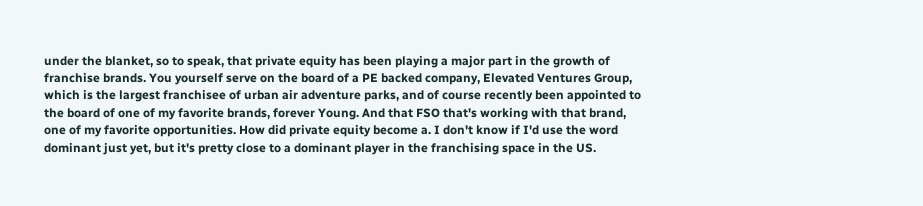under the blanket, so to speak, that private equity has been playing a major part in the growth of franchise brands. You yourself serve on the board of a PE backed company, Elevated Ventures Group, which is the largest franchisee of urban air adventure parks, and of course recently been appointed to the board of one of my favorite brands, forever Young. And that FSO that's working with that brand, one of my favorite opportunities. How did private equity become a. I don't know if I'd use the word dominant just yet, but it's pretty close to a dominant player in the franchising space in the US.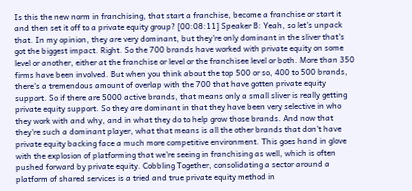Is this the new norm in franchising, that start a franchise, become a franchise or start it and then set it off to a private equity group? [00:08:11] Speaker B: Yeah, so let's unpack that. In my opinion, they are very dominant, but they're only dominant in the sliver that's got the biggest impact. Right. So the 700 brands have worked with private equity on some level or another, either at the franchise or level or the franchisee level or both. More than 350 firms have been involved. But when you think about the top 500 or so, 400 to 500 brands, there's a tremendous amount of overlap with the 700 that have gotten private equity support. So if there are 5000 active brands, that means only a small sliver is really getting private equity support. So they are dominant in that they have been very selective in who they work with and why, and in what they do to help grow those brands. And now that they're such a dominant player, what that means is all the other brands that don't have private equity backing face a much more competitive environment. This goes hand in glove with the explosion of platforming that we're seeing in franchising as well, which is often pushed forward by private equity. Cobbling Together, consolidating a sector around a platform of shared services is a tried and true private equity method in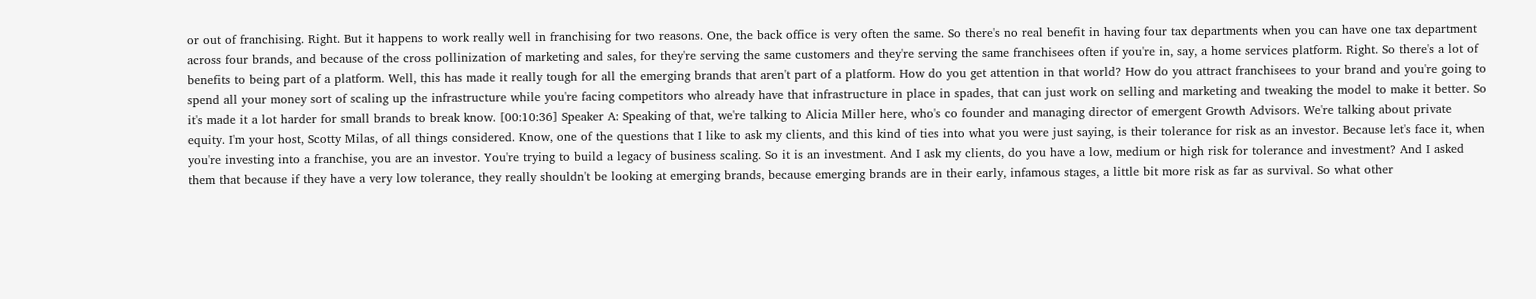or out of franchising. Right. But it happens to work really well in franchising for two reasons. One, the back office is very often the same. So there's no real benefit in having four tax departments when you can have one tax department across four brands, and because of the cross pollinization of marketing and sales, for they're serving the same customers and they're serving the same franchisees often if you're in, say, a home services platform. Right. So there's a lot of benefits to being part of a platform. Well, this has made it really tough for all the emerging brands that aren't part of a platform. How do you get attention in that world? How do you attract franchisees to your brand and you're going to spend all your money sort of scaling up the infrastructure while you're facing competitors who already have that infrastructure in place in spades, that can just work on selling and marketing and tweaking the model to make it better. So it's made it a lot harder for small brands to break know. [00:10:36] Speaker A: Speaking of that, we're talking to Alicia Miller here, who's co founder and managing director of emergent Growth Advisors. We're talking about private equity. I'm your host, Scotty Milas, of all things considered. Know, one of the questions that I like to ask my clients, and this kind of ties into what you were just saying, is their tolerance for risk as an investor. Because let's face it, when you're investing into a franchise, you are an investor. You're trying to build a legacy of business scaling. So it is an investment. And I ask my clients, do you have a low, medium or high risk for tolerance and investment? And I asked them that because if they have a very low tolerance, they really shouldn't be looking at emerging brands, because emerging brands are in their early, infamous stages, a little bit more risk as far as survival. So what other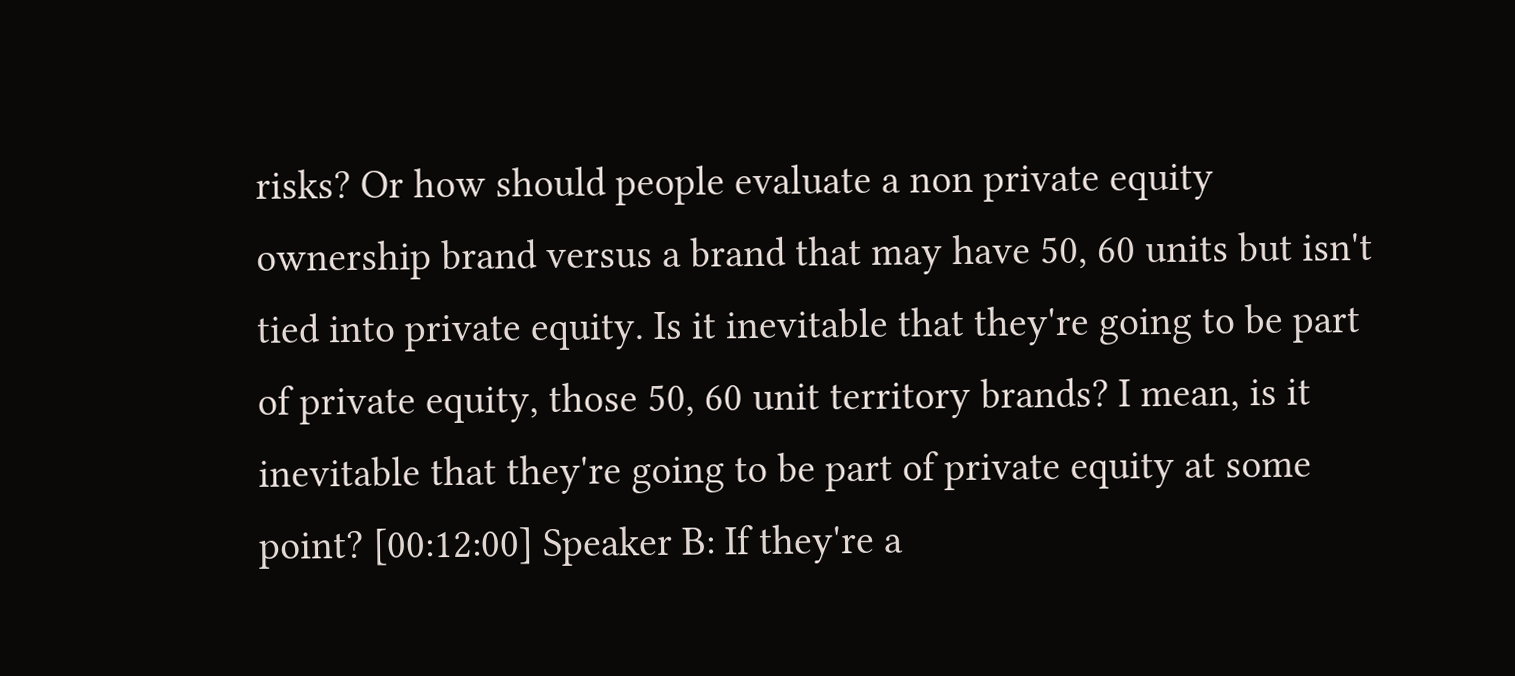risks? Or how should people evaluate a non private equity ownership brand versus a brand that may have 50, 60 units but isn't tied into private equity. Is it inevitable that they're going to be part of private equity, those 50, 60 unit territory brands? I mean, is it inevitable that they're going to be part of private equity at some point? [00:12:00] Speaker B: If they're a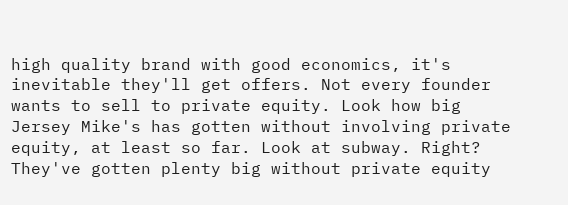high quality brand with good economics, it's inevitable they'll get offers. Not every founder wants to sell to private equity. Look how big Jersey Mike's has gotten without involving private equity, at least so far. Look at subway. Right? They've gotten plenty big without private equity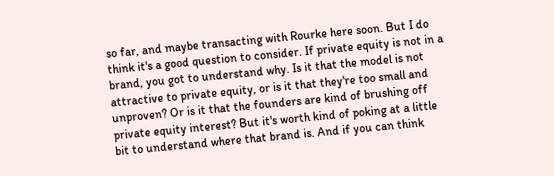so far, and maybe transacting with Rourke here soon. But I do think it's a good question to consider. If private equity is not in a brand, you got to understand why. Is it that the model is not attractive to private equity, or is it that they're too small and unproven? Or is it that the founders are kind of brushing off private equity interest? But it's worth kind of poking at a little bit to understand where that brand is. And if you can think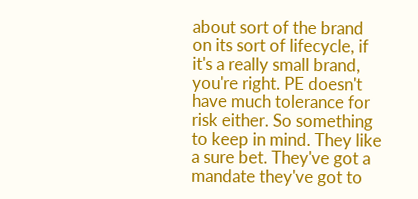about sort of the brand on its sort of lifecycle, if it's a really small brand, you're right. PE doesn't have much tolerance for risk either. So something to keep in mind. They like a sure bet. They've got a mandate they've got to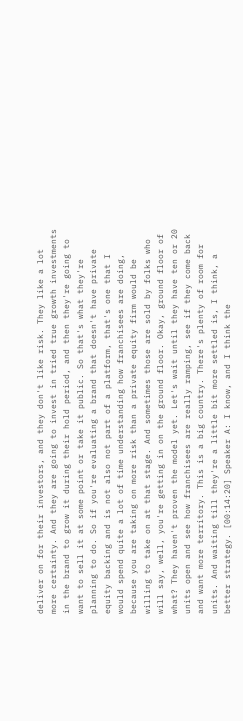deliver on for their investors, and they don't like risk. They like a lot more certainty. And they are going to invest in tried true growth investments in the brand to grow it during their hold period, and then they're going to want to sell it at some point or take it public. So that's what they're planning to do. So if you're evaluating a brand that doesn't have private equity backing and is not also not part of a platform, that's one that I would spend quite a lot of time understanding how franchisees are doing, because you are taking on more risk than a private equity firm would be willing to take on at that stage. And sometimes those are sold by folks who will say, well, you're getting in on the ground floor. Okay, ground floor of what? They haven't proven the model yet. Let's wait until they have ten or 20 units open and see how franchisees are really ramping, see if they come back and want more territory. This is a big country. There's plenty of room for units. And waiting till they're a little bit more settled is, I think, a better strategy. [00:14:20] Speaker A: I know, and I think the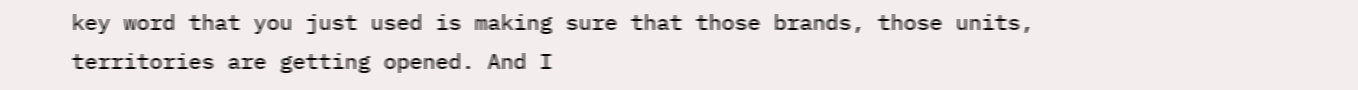key word that you just used is making sure that those brands, those units, territories are getting opened. And I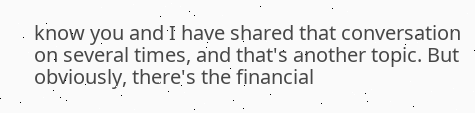know you and I have shared that conversation on several times, and that's another topic. But obviously, there's the financial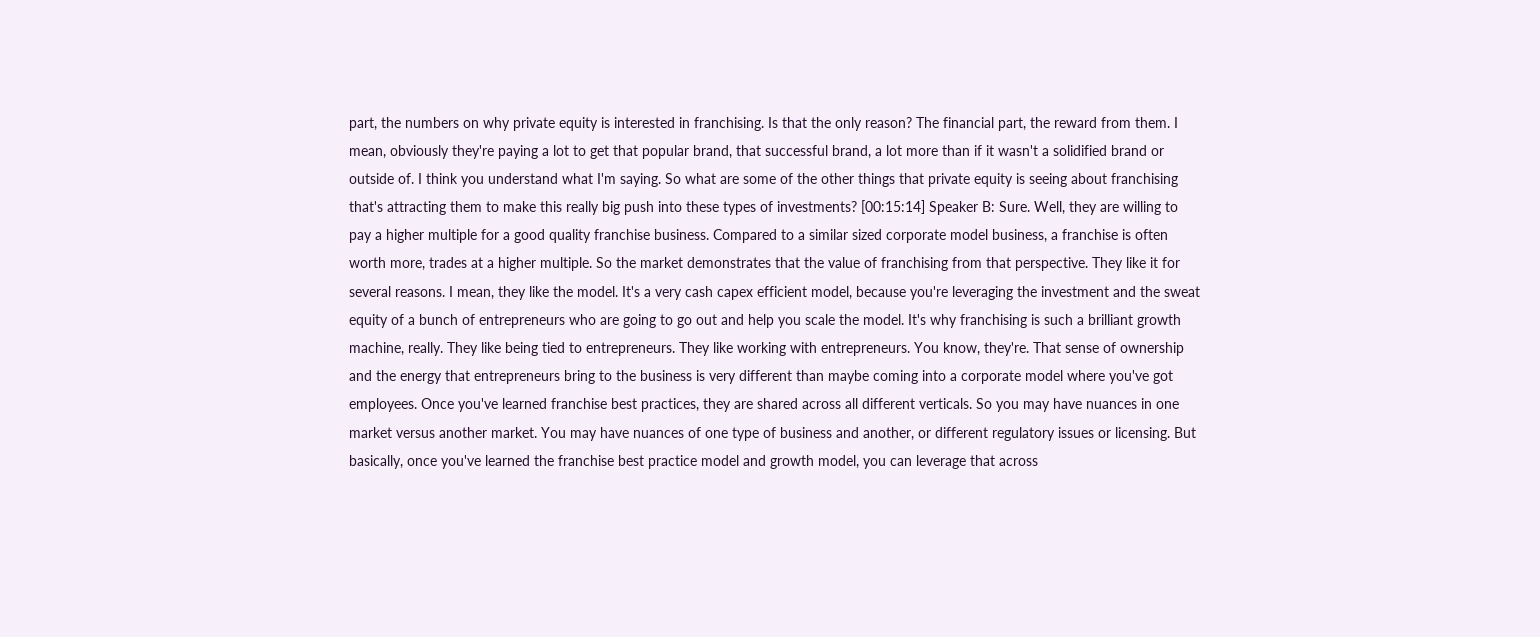part, the numbers on why private equity is interested in franchising. Is that the only reason? The financial part, the reward from them. I mean, obviously they're paying a lot to get that popular brand, that successful brand, a lot more than if it wasn't a solidified brand or outside of. I think you understand what I'm saying. So what are some of the other things that private equity is seeing about franchising that's attracting them to make this really big push into these types of investments? [00:15:14] Speaker B: Sure. Well, they are willing to pay a higher multiple for a good quality franchise business. Compared to a similar sized corporate model business, a franchise is often worth more, trades at a higher multiple. So the market demonstrates that the value of franchising from that perspective. They like it for several reasons. I mean, they like the model. It's a very cash capex efficient model, because you're leveraging the investment and the sweat equity of a bunch of entrepreneurs who are going to go out and help you scale the model. It's why franchising is such a brilliant growth machine, really. They like being tied to entrepreneurs. They like working with entrepreneurs. You know, they're. That sense of ownership and the energy that entrepreneurs bring to the business is very different than maybe coming into a corporate model where you've got employees. Once you've learned franchise best practices, they are shared across all different verticals. So you may have nuances in one market versus another market. You may have nuances of one type of business and another, or different regulatory issues or licensing. But basically, once you've learned the franchise best practice model and growth model, you can leverage that across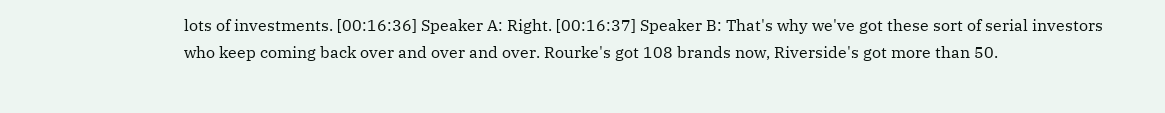lots of investments. [00:16:36] Speaker A: Right. [00:16:37] Speaker B: That's why we've got these sort of serial investors who keep coming back over and over and over. Rourke's got 108 brands now, Riverside's got more than 50.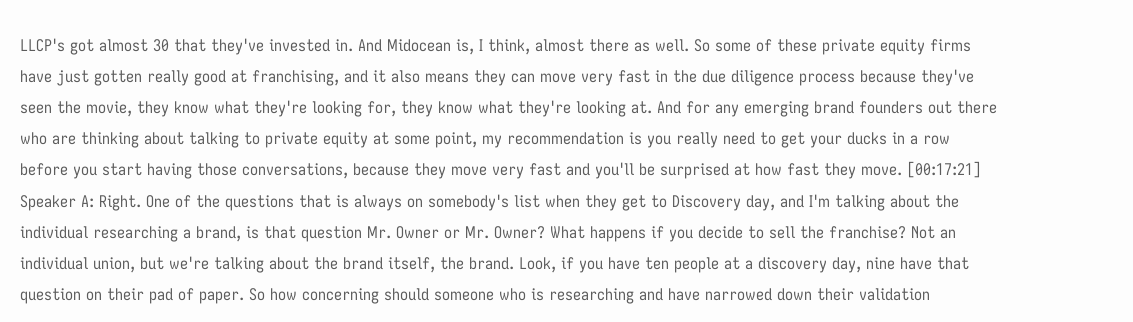LLCP's got almost 30 that they've invested in. And Midocean is, I think, almost there as well. So some of these private equity firms have just gotten really good at franchising, and it also means they can move very fast in the due diligence process because they've seen the movie, they know what they're looking for, they know what they're looking at. And for any emerging brand founders out there who are thinking about talking to private equity at some point, my recommendation is you really need to get your ducks in a row before you start having those conversations, because they move very fast and you'll be surprised at how fast they move. [00:17:21] Speaker A: Right. One of the questions that is always on somebody's list when they get to Discovery day, and I'm talking about the individual researching a brand, is that question Mr. Owner or Mr. Owner? What happens if you decide to sell the franchise? Not an individual union, but we're talking about the brand itself, the brand. Look, if you have ten people at a discovery day, nine have that question on their pad of paper. So how concerning should someone who is researching and have narrowed down their validation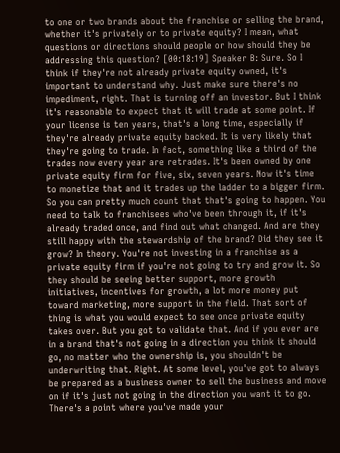to one or two brands about the franchise or selling the brand, whether it's privately or to private equity? I mean, what questions or directions should people or how should they be addressing this question? [00:18:19] Speaker B: Sure. So I think if they're not already private equity owned, it's important to understand why. Just make sure there's no impediment, right. That is turning off an investor. But I think it's reasonable to expect that it will trade at some point. If your license is ten years, that's a long time, especially if they're already private equity backed. It is very likely that they're going to trade. In fact, something like a third of the trades now every year are retrades. It's been owned by one private equity firm for five, six, seven years. Now it's time to monetize that and it trades up the ladder to a bigger firm. So you can pretty much count that that's going to happen. You need to talk to franchisees who've been through it, if it's already traded once, and find out what changed. And are they still happy with the stewardship of the brand? Did they see it grow? In theory. You're not investing in a franchise as a private equity firm if you're not going to try and grow it. So they should be seeing better support, more growth initiatives, incentives for growth, a lot more money put toward marketing, more support in the field. That sort of thing is what you would expect to see once private equity takes over. But you got to validate that. And if you ever are in a brand that's not going in a direction you think it should go, no matter who the ownership is, you shouldn't be underwriting that. Right. At some level, you've got to always be prepared as a business owner to sell the business and move on if it's just not going in the direction you want it to go. There's a point where you've made your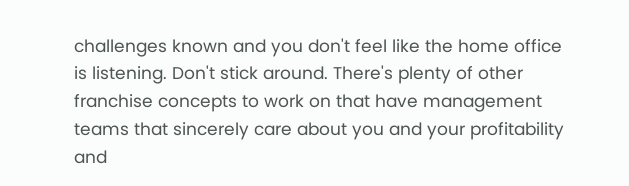challenges known and you don't feel like the home office is listening. Don't stick around. There's plenty of other franchise concepts to work on that have management teams that sincerely care about you and your profitability and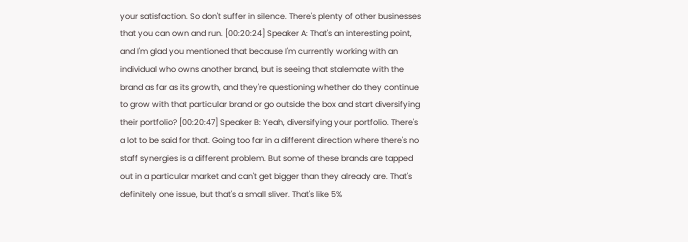your satisfaction. So don't suffer in silence. There's plenty of other businesses that you can own and run. [00:20:24] Speaker A: That's an interesting point, and I'm glad you mentioned that because I'm currently working with an individual who owns another brand, but is seeing that stalemate with the brand as far as its growth, and they're questioning whether do they continue to grow with that particular brand or go outside the box and start diversifying their portfolio? [00:20:47] Speaker B: Yeah, diversifying your portfolio. There's a lot to be said for that. Going too far in a different direction where there's no staff synergies is a different problem. But some of these brands are tapped out in a particular market and can't get bigger than they already are. That's definitely one issue, but that's a small sliver. That's like 5%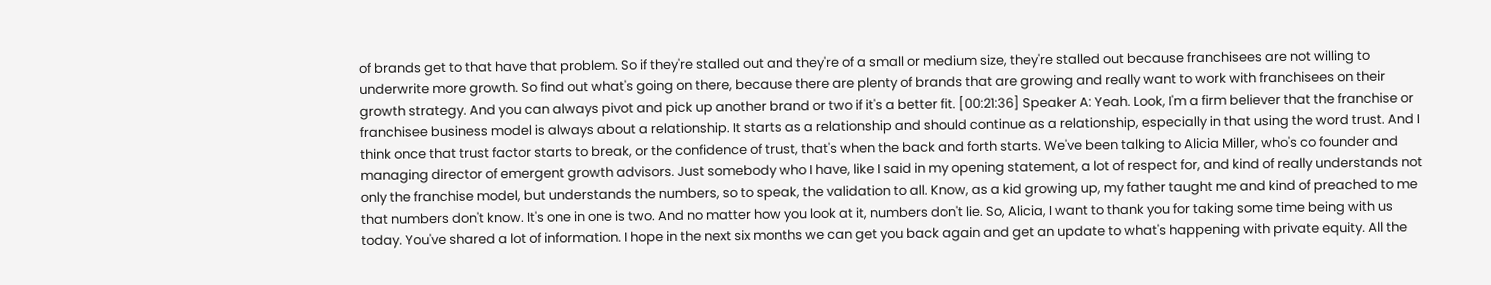of brands get to that have that problem. So if they're stalled out and they're of a small or medium size, they're stalled out because franchisees are not willing to underwrite more growth. So find out what's going on there, because there are plenty of brands that are growing and really want to work with franchisees on their growth strategy. And you can always pivot and pick up another brand or two if it's a better fit. [00:21:36] Speaker A: Yeah. Look, I'm a firm believer that the franchise or franchisee business model is always about a relationship. It starts as a relationship and should continue as a relationship, especially in that using the word trust. And I think once that trust factor starts to break, or the confidence of trust, that's when the back and forth starts. We've been talking to Alicia Miller, who's co founder and managing director of emergent growth advisors. Just somebody who I have, like I said in my opening statement, a lot of respect for, and kind of really understands not only the franchise model, but understands the numbers, so to speak, the validation to all. Know, as a kid growing up, my father taught me and kind of preached to me that numbers don't know. It's one in one is two. And no matter how you look at it, numbers don't lie. So, Alicia, I want to thank you for taking some time being with us today. You've shared a lot of information. I hope in the next six months we can get you back again and get an update to what's happening with private equity. All the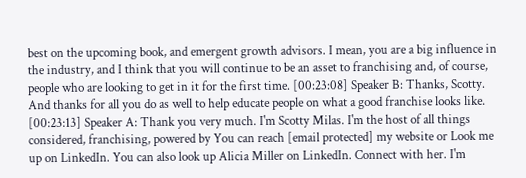best on the upcoming book, and emergent growth advisors. I mean, you are a big influence in the industry, and I think that you will continue to be an asset to franchising and, of course, people who are looking to get in it for the first time. [00:23:08] Speaker B: Thanks, Scotty. And thanks for all you do as well to help educate people on what a good franchise looks like. [00:23:13] Speaker A: Thank you very much. I'm Scotty Milas. I'm the host of all things considered, franchising, powered by You can reach [email protected] my website or Look me up on LinkedIn. You can also look up Alicia Miller on LinkedIn. Connect with her. I'm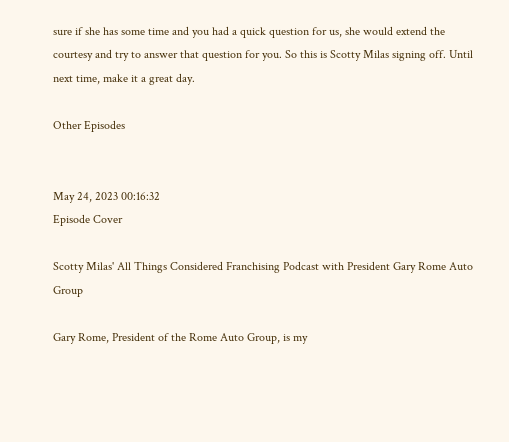sure if she has some time and you had a quick question for us, she would extend the courtesy and try to answer that question for you. So this is Scotty Milas signing off. Until next time, make it a great day.

Other Episodes


May 24, 2023 00:16:32
Episode Cover

Scotty Milas' All Things Considered Franchising Podcast with President Gary Rome Auto Group

Gary Rome, President of the Rome Auto Group, is my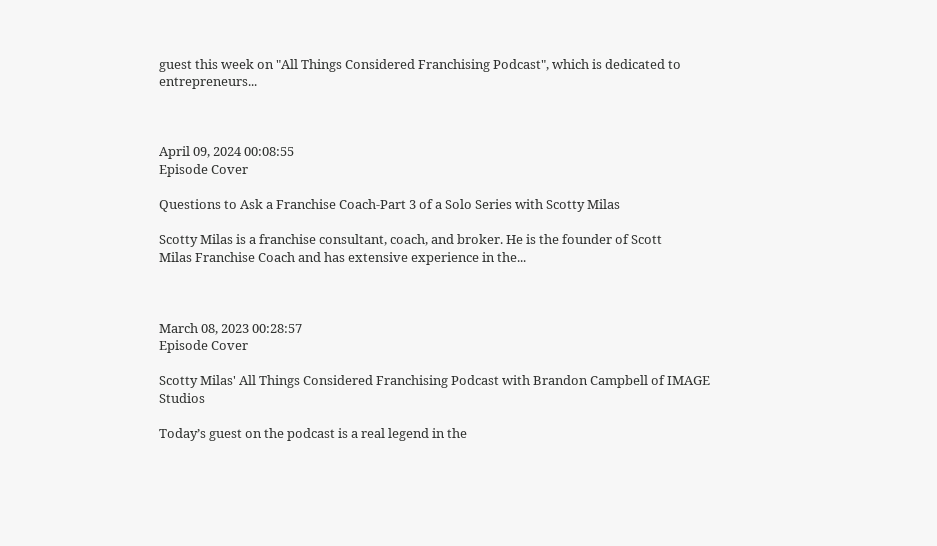guest this week on "All Things Considered Franchising Podcast", which is dedicated to entrepreneurs...



April 09, 2024 00:08:55
Episode Cover

Questions to Ask a Franchise Coach-Part 3 of a Solo Series with Scotty Milas

Scotty Milas is a franchise consultant, coach, and broker. He is the founder of Scott
Milas Franchise Coach and has extensive experience in the...



March 08, 2023 00:28:57
Episode Cover

Scotty Milas' All Things Considered Franchising Podcast with Brandon Campbell of IMAGE Studios

Today’s guest on the podcast is a real legend in the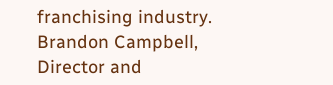franchising industry. Brandon Campbell, Director and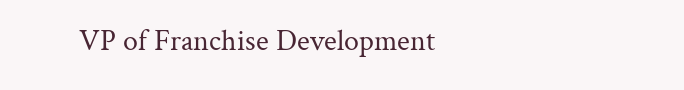VP of Franchise Development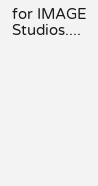for IMAGE Studios....